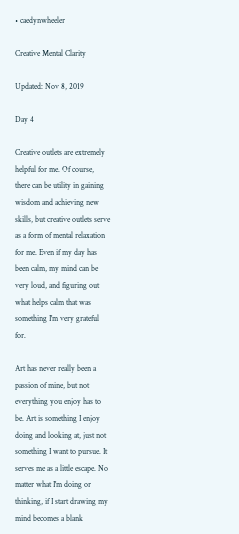• caedynwheeler

Creative Mental Clarity

Updated: Nov 8, 2019

Day 4

Creative outlets are extremely helpful for me. Of course, there can be utility in gaining wisdom and achieving new skills, but creative outlets serve as a form of mental relaxation for me. Even if my day has been calm, my mind can be very loud, and figuring out what helps calm that was something I'm very grateful for.

Art has never really been a passion of mine, but not everything you enjoy has to be. Art is something I enjoy doing and looking at, just not something I want to pursue. It serves me as a little escape. No matter what I'm doing or thinking, if I start drawing my mind becomes a blank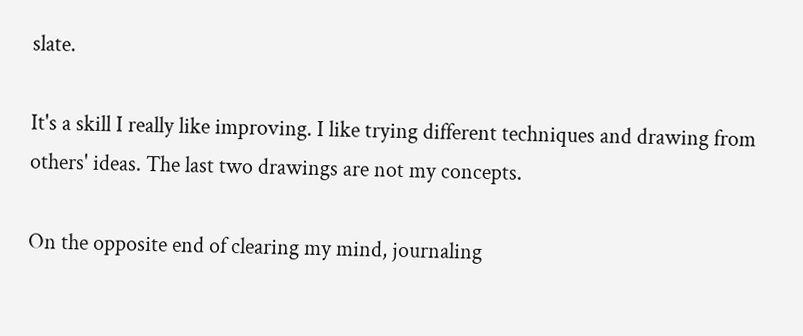slate.

It's a skill I really like improving. I like trying different techniques and drawing from others' ideas. The last two drawings are not my concepts.

On the opposite end of clearing my mind, journaling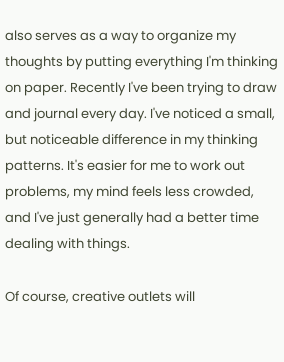also serves as a way to organize my thoughts by putting everything I'm thinking on paper. Recently I've been trying to draw and journal every day. I've noticed a small, but noticeable difference in my thinking patterns. It's easier for me to work out problems, my mind feels less crowded, and I've just generally had a better time dealing with things.

Of course, creative outlets will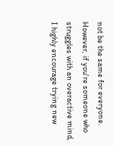not be the same for everyone. However, if you're someone who struggles with an overactive mind, I highly encourage trying new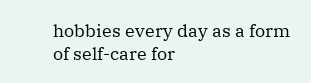hobbies every day as a form of self-care for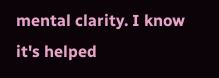mental clarity. I know it's helped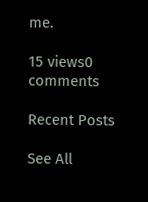me.

15 views0 comments

Recent Posts

See All